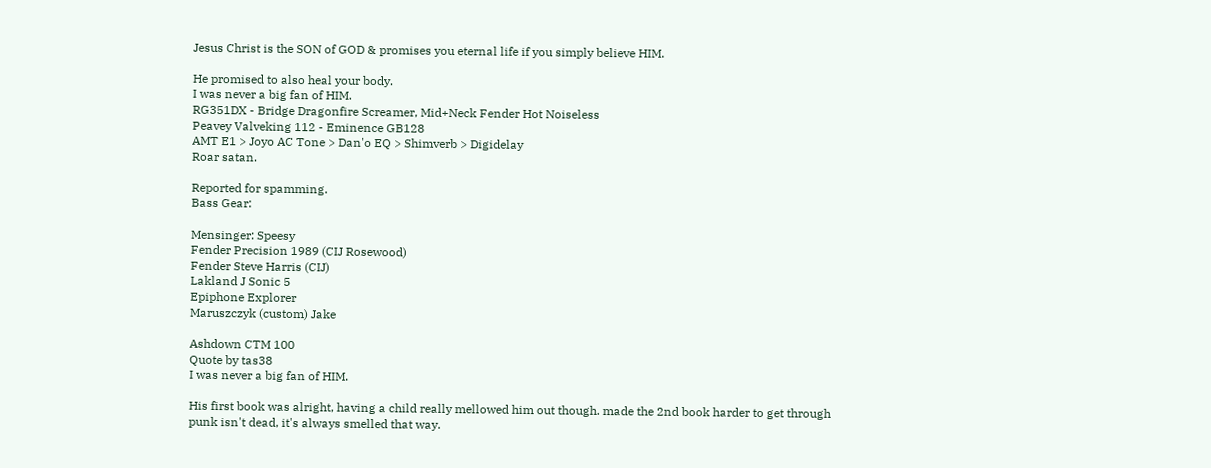Jesus Christ is the SON of GOD & promises you eternal life if you simply believe HIM.

He promised to also heal your body.
I was never a big fan of HIM.
RG351DX - Bridge Dragonfire Screamer, Mid+Neck Fender Hot Noiseless
Peavey Valveking 112 - Eminence GB128
AMT E1 > Joyo AC Tone > Dan'o EQ > Shimverb > Digidelay
Roar satan.

Reported for spamming.
Bass Gear:

Mensinger: Speesy
Fender Precision 1989 (CIJ Rosewood)
Fender Steve Harris (CIJ)
Lakland J Sonic 5
Epiphone Explorer
Maruszczyk (custom) Jake

Ashdown CTM 100
Quote by tas38
I was never a big fan of HIM.

His first book was alright, having a child really mellowed him out though. made the 2nd book harder to get through
punk isn't dead, it's always smelled that way.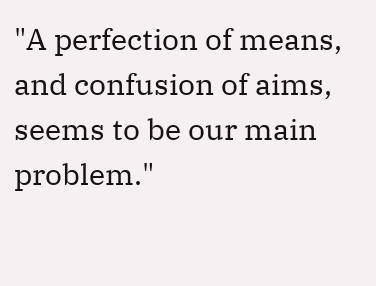"A perfection of means, and confusion of aims, seems to be our main problem."